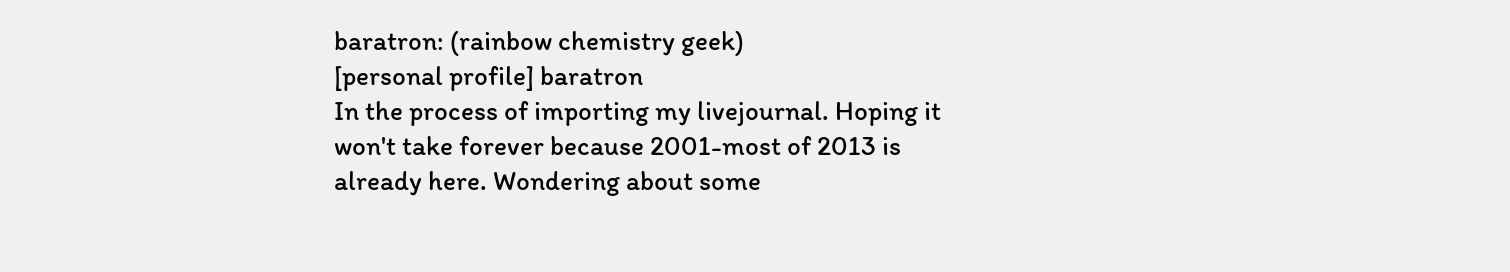baratron: (rainbow chemistry geek)
[personal profile] baratron
In the process of importing my livejournal. Hoping it won't take forever because 2001-most of 2013 is already here. Wondering about some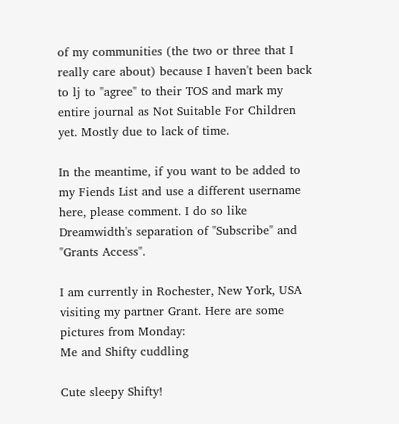of my communities (the two or three that I really care about) because I haven't been back to lj to "agree" to their TOS and mark my entire journal as Not Suitable For Children yet. Mostly due to lack of time.

In the meantime, if you want to be added to my Fiends List and use a different username here, please comment. I do so like Dreamwidth's separation of "Subscribe" and "Grants Access".

I am currently in Rochester, New York, USA visiting my partner Grant. Here are some pictures from Monday:
Me and Shifty cuddling

Cute sleepy Shifty!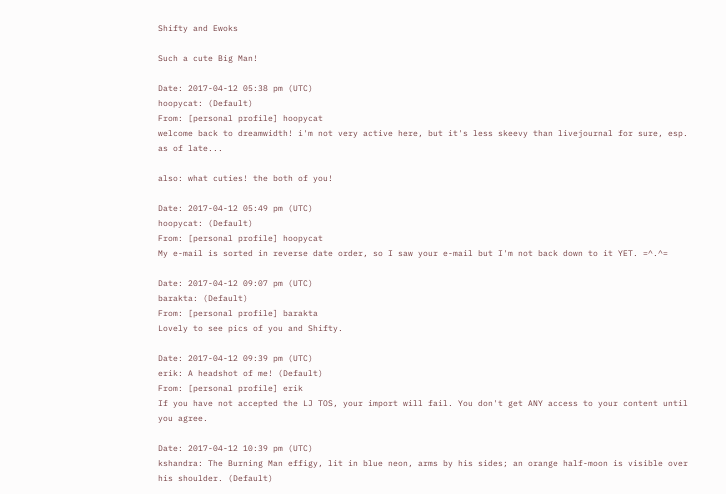Shifty and Ewoks

Such a cute Big Man!

Date: 2017-04-12 05:38 pm (UTC)
hoopycat: (Default)
From: [personal profile] hoopycat
welcome back to dreamwidth! i'm not very active here, but it's less skeevy than livejournal for sure, esp. as of late...

also: what cuties! the both of you!

Date: 2017-04-12 05:49 pm (UTC)
hoopycat: (Default)
From: [personal profile] hoopycat
My e-mail is sorted in reverse date order, so I saw your e-mail but I'm not back down to it YET. =^.^=

Date: 2017-04-12 09:07 pm (UTC)
barakta: (Default)
From: [personal profile] barakta
Lovely to see pics of you and Shifty.

Date: 2017-04-12 09:39 pm (UTC)
erik: A headshot of me! (Default)
From: [personal profile] erik
If you have not accepted the LJ TOS, your import will fail. You don't get ANY access to your content until you agree.

Date: 2017-04-12 10:39 pm (UTC)
kshandra: The Burning Man effigy, lit in blue neon, arms by his sides; an orange half-moon is visible over his shoulder. (Default)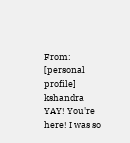From: [personal profile] kshandra
YAY! You're here! I was so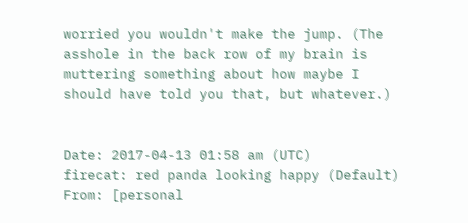worried you wouldn't make the jump. (The asshole in the back row of my brain is muttering something about how maybe I should have told you that, but whatever.)


Date: 2017-04-13 01:58 am (UTC)
firecat: red panda looking happy (Default)
From: [personal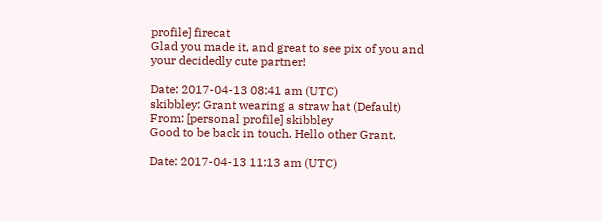profile] firecat
Glad you made it, and great to see pix of you and your decidedly cute partner!

Date: 2017-04-13 08:41 am (UTC)
skibbley: Grant wearing a straw hat (Default)
From: [personal profile] skibbley
Good to be back in touch. Hello other Grant.

Date: 2017-04-13 11:13 am (UTC)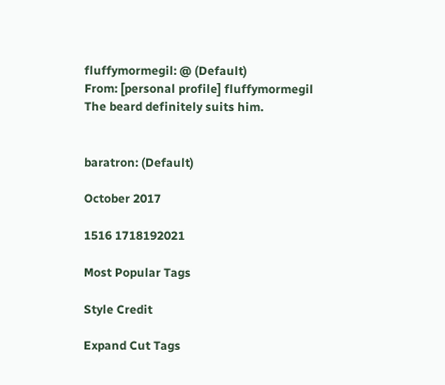fluffymormegil: @ (Default)
From: [personal profile] fluffymormegil
The beard definitely suits him.


baratron: (Default)

October 2017

1516 1718192021

Most Popular Tags

Style Credit

Expand Cut Tags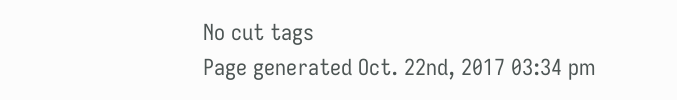No cut tags
Page generated Oct. 22nd, 2017 03:34 pm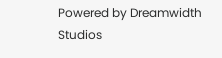Powered by Dreamwidth Studios